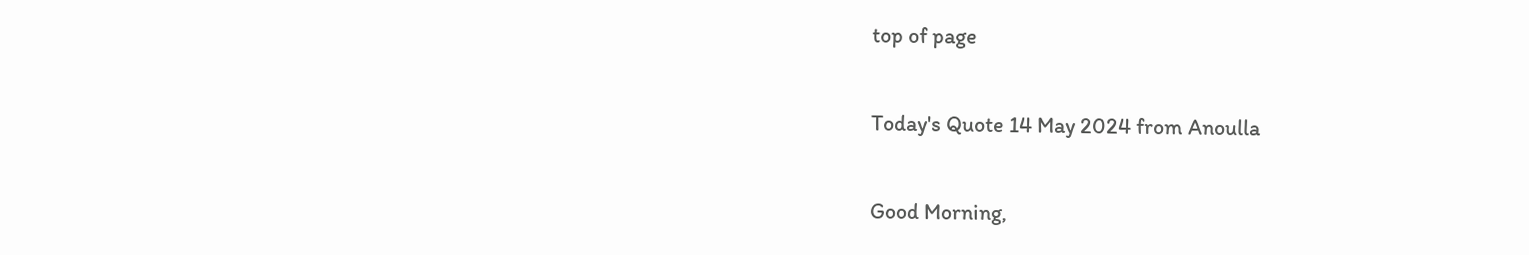top of page

Today's Quote 14 May 2024 from Anoulla

Good Morning,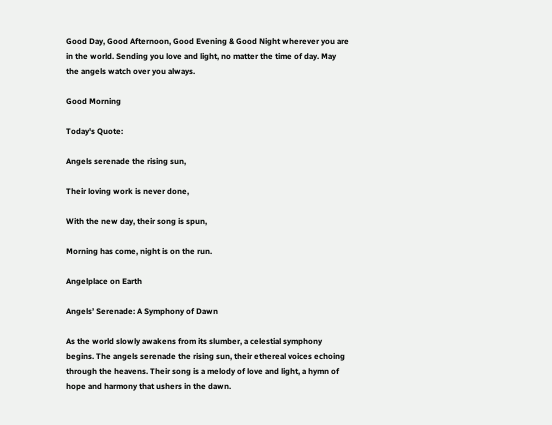Good Day, Good Afternoon, Good Evening & Good Night wherever you are in the world. Sending you love and light, no matter the time of day. May the angels watch over you always.

Good Morning

Today's Quote:

Angels serenade the rising sun,

Their loving work is never done,

With the new day, their song is spun,

Morning has come, night is on the run.

Angelplace on Earth

Angels’ Serenade: A Symphony of Dawn

As the world slowly awakens from its slumber, a celestial symphony begins. The angels serenade the rising sun, their ethereal voices echoing through the heavens. Their song is a melody of love and light, a hymn of hope and harmony that ushers in the dawn.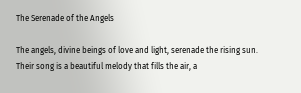The Serenade of the Angels

The angels, divine beings of love and light, serenade the rising sun. Their song is a beautiful melody that fills the air, a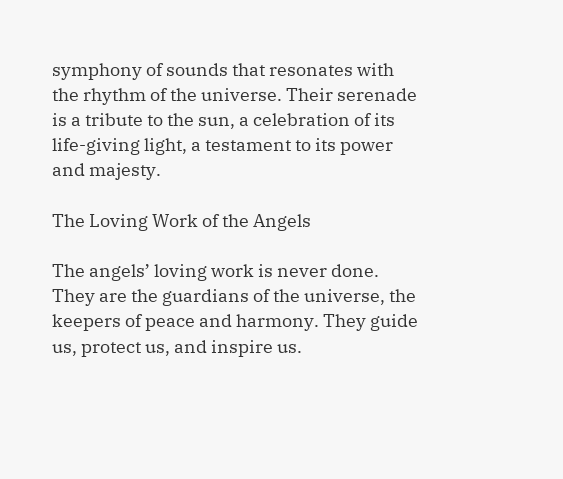symphony of sounds that resonates with the rhythm of the universe. Their serenade is a tribute to the sun, a celebration of its life-giving light, a testament to its power and majesty.

The Loving Work of the Angels

The angels’ loving work is never done. They are the guardians of the universe, the keepers of peace and harmony. They guide us, protect us, and inspire us.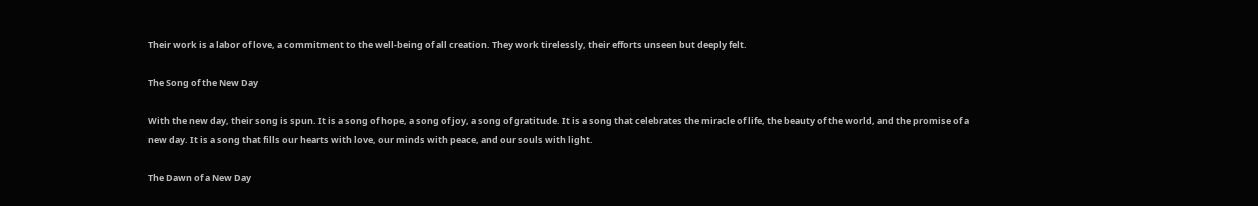Their work is a labor of love, a commitment to the well-being of all creation. They work tirelessly, their efforts unseen but deeply felt.

The Song of the New Day

With the new day, their song is spun. It is a song of hope, a song of joy, a song of gratitude. It is a song that celebrates the miracle of life, the beauty of the world, and the promise of a new day. It is a song that fills our hearts with love, our minds with peace, and our souls with light.

The Dawn of a New Day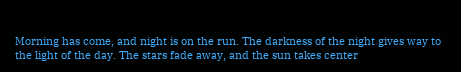Morning has come, and night is on the run. The darkness of the night gives way to the light of the day. The stars fade away, and the sun takes center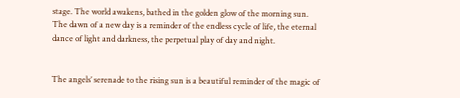stage. The world awakens, bathed in the golden glow of the morning sun. The dawn of a new day is a reminder of the endless cycle of life, the eternal dance of light and darkness, the perpetual play of day and night.


The angels’ serenade to the rising sun is a beautiful reminder of the magic of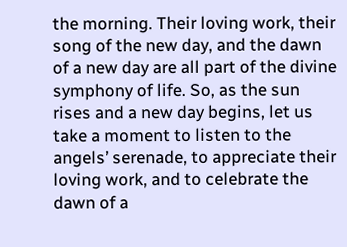the morning. Their loving work, their song of the new day, and the dawn of a new day are all part of the divine symphony of life. So, as the sun rises and a new day begins, let us take a moment to listen to the angels’ serenade, to appreciate their loving work, and to celebrate the dawn of a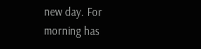new day. For morning has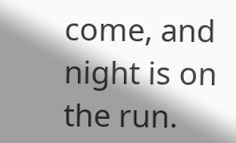come, and night is on the run.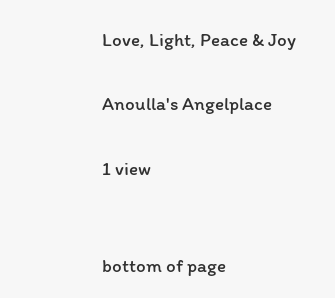Love, Light, Peace & Joy

Anoulla's Angelplace

1 view


bottom of page